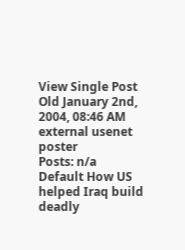View Single Post
Old January 2nd, 2004, 08:46 AM
external usenet poster
Posts: n/a
Default How US helped Iraq build deadly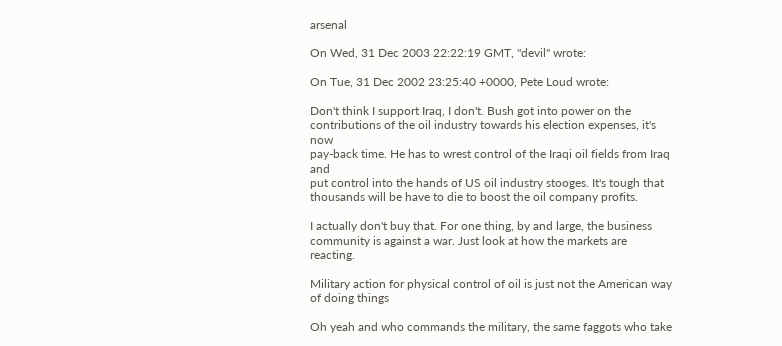arsenal

On Wed, 31 Dec 2003 22:22:19 GMT, "devil" wrote:

On Tue, 31 Dec 2002 23:25:40 +0000, Pete Loud wrote:

Don't think I support Iraq, I don't. Bush got into power on the
contributions of the oil industry towards his election expenses, it's now
pay-back time. He has to wrest control of the Iraqi oil fields from Iraq and
put control into the hands of US oil industry stooges. It's tough that
thousands will be have to die to boost the oil company profits.

I actually don't buy that. For one thing, by and large, the business
community is against a war. Just look at how the markets are reacting.

Military action for physical control of oil is just not the American way
of doing things

Oh yeah and who commands the military, the same faggots who take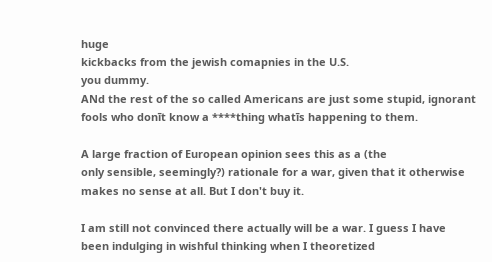huge
kickbacks from the jewish comapnies in the U.S.
you dummy.
ANd the rest of the so called Americans are just some stupid, ignorant
fools who donīt know a ****thing whatīs happening to them.

A large fraction of European opinion sees this as a (the
only sensible, seemingly?) rationale for a war, given that it otherwise
makes no sense at all. But I don't buy it.

I am still not convinced there actually will be a war. I guess I have
been indulging in wishful thinking when I theoretized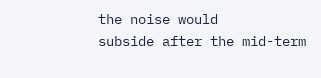the noise would
subside after the mid-term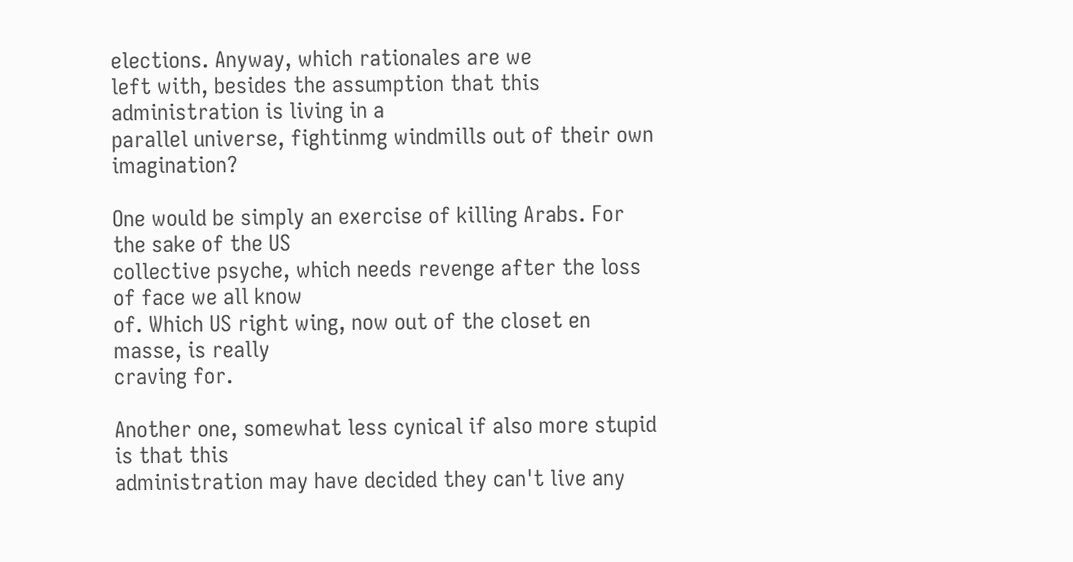elections. Anyway, which rationales are we
left with, besides the assumption that this administration is living in a
parallel universe, fightinmg windmills out of their own imagination?

One would be simply an exercise of killing Arabs. For the sake of the US
collective psyche, which needs revenge after the loss of face we all know
of. Which US right wing, now out of the closet en masse, is really
craving for.

Another one, somewhat less cynical if also more stupid is that this
administration may have decided they can't live any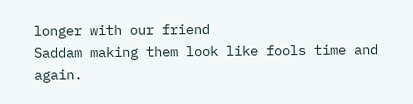longer with our friend
Saddam making them look like fools time and again.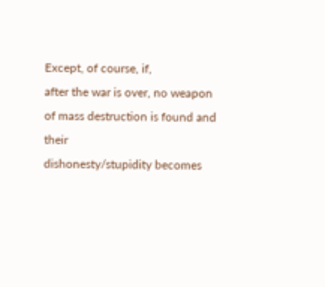Except, of course, if,
after the war is over, no weapon of mass destruction is found and their
dishonesty/stupidity becomes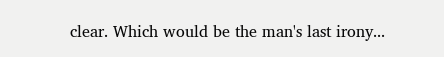clear. Which would be the man's last irony...